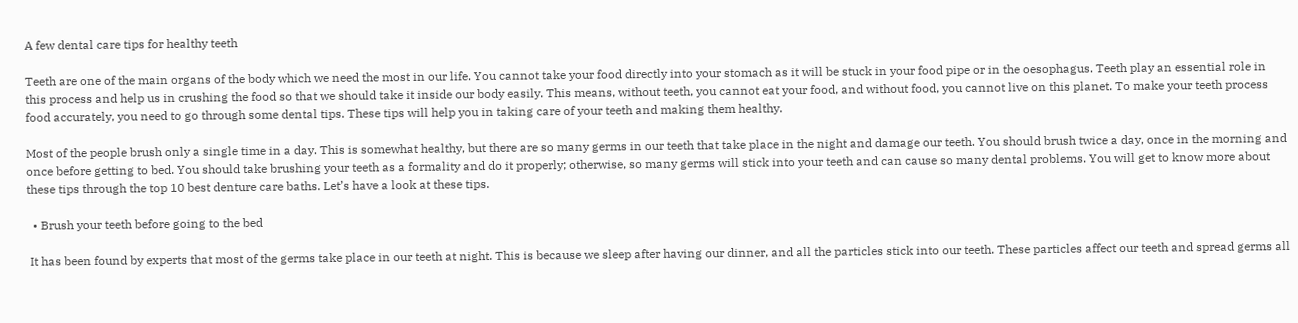A few dental care tips for healthy teeth

Teeth are one of the main organs of the body which we need the most in our life. You cannot take your food directly into your stomach as it will be stuck in your food pipe or in the oesophagus. Teeth play an essential role in this process and help us in crushing the food so that we should take it inside our body easily. This means, without teeth, you cannot eat your food, and without food, you cannot live on this planet. To make your teeth process food accurately, you need to go through some dental tips. These tips will help you in taking care of your teeth and making them healthy.

Most of the people brush only a single time in a day. This is somewhat healthy, but there are so many germs in our teeth that take place in the night and damage our teeth. You should brush twice a day, once in the morning and once before getting to bed. You should take brushing your teeth as a formality and do it properly; otherwise, so many germs will stick into your teeth and can cause so many dental problems. You will get to know more about these tips through the top 10 best denture care baths. Let’s have a look at these tips.

  • Brush your teeth before going to the bed

 It has been found by experts that most of the germs take place in our teeth at night. This is because we sleep after having our dinner, and all the particles stick into our teeth. These particles affect our teeth and spread germs all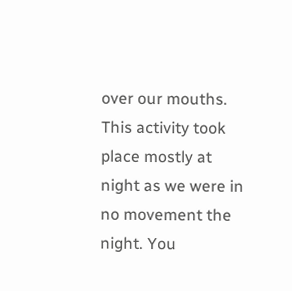over our mouths. This activity took place mostly at night as we were in no movement the night. You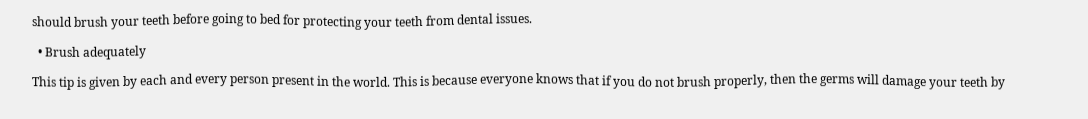should brush your teeth before going to bed for protecting your teeth from dental issues.

  • Brush adequately

This tip is given by each and every person present in the world. This is because everyone knows that if you do not brush properly, then the germs will damage your teeth by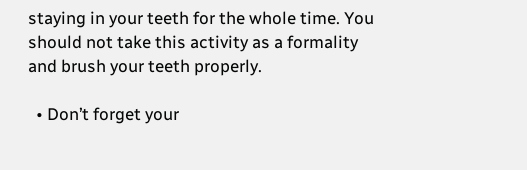staying in your teeth for the whole time. You should not take this activity as a formality and brush your teeth properly.

  • Don’t forget your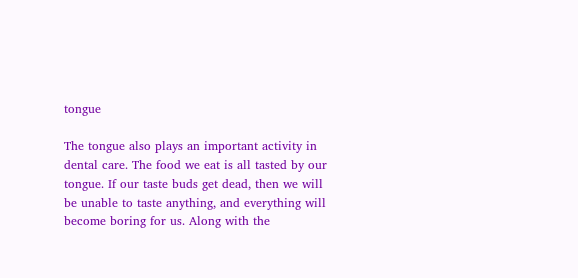tongue

The tongue also plays an important activity in dental care. The food we eat is all tasted by our tongue. If our taste buds get dead, then we will be unable to taste anything, and everything will become boring for us. Along with the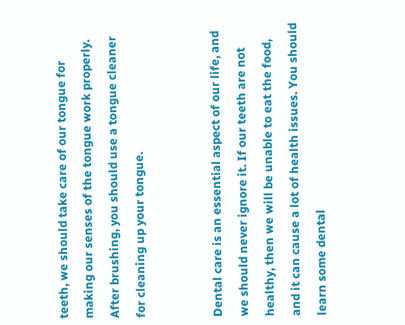teeth, we should take care of our tongue for making our senses of the tongue work properly. After brushing, you should use a tongue cleaner for cleaning up your tongue.


Dental care is an essential aspect of our life, and we should never ignore it. If our teeth are not healthy, then we will be unable to eat the food, and it can cause a lot of health issues. You should learn some dental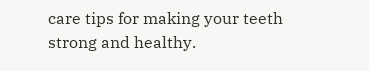care tips for making your teeth strong and healthy.